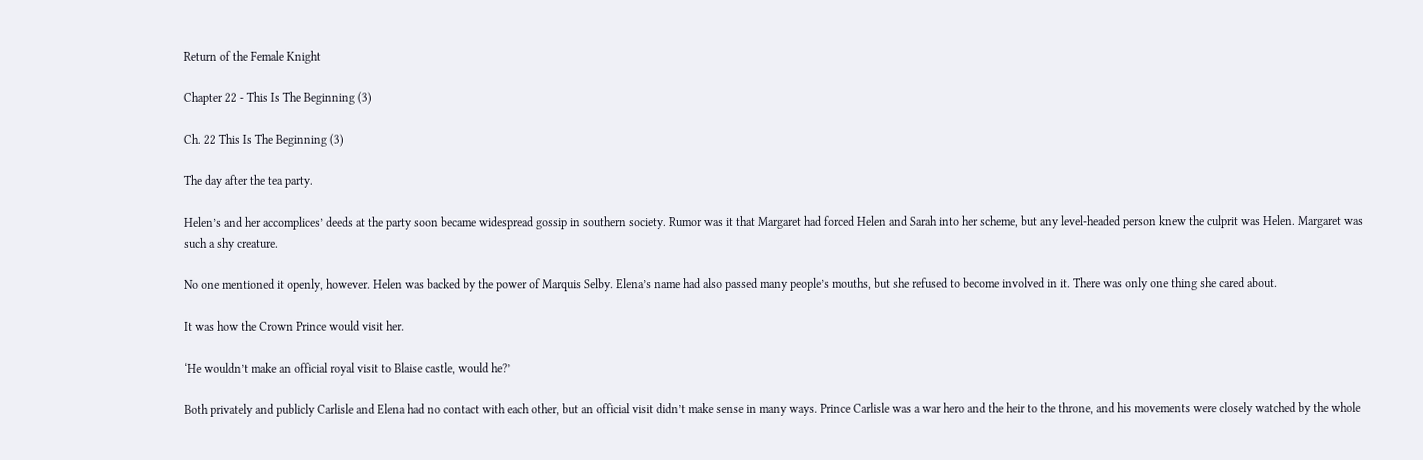Return of the Female Knight

Chapter 22 - This Is The Beginning (3)

Ch. 22 This Is The Beginning (3)

The day after the tea party.

Helen’s and her accomplices’ deeds at the party soon became widespread gossip in southern society. Rumor was it that Margaret had forced Helen and Sarah into her scheme, but any level-headed person knew the culprit was Helen. Margaret was such a shy creature.

No one mentioned it openly, however. Helen was backed by the power of Marquis Selby. Elena’s name had also passed many people’s mouths, but she refused to become involved in it. There was only one thing she cared about.

It was how the Crown Prince would visit her.

‘He wouldn’t make an official royal visit to Blaise castle, would he?’

Both privately and publicly Carlisle and Elena had no contact with each other, but an official visit didn’t make sense in many ways. Prince Carlisle was a war hero and the heir to the throne, and his movements were closely watched by the whole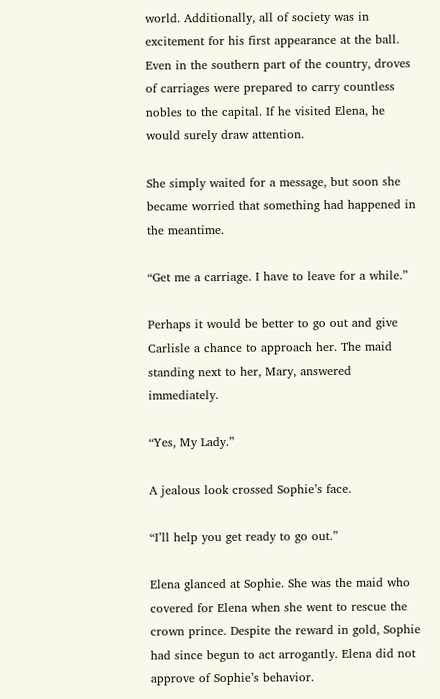world. Additionally, all of society was in excitement for his first appearance at the ball. Even in the southern part of the country, droves of carriages were prepared to carry countless nobles to the capital. If he visited Elena, he would surely draw attention.

She simply waited for a message, but soon she became worried that something had happened in the meantime.

“Get me a carriage. I have to leave for a while.”

Perhaps it would be better to go out and give Carlisle a chance to approach her. The maid standing next to her, Mary, answered immediately.

“Yes, My Lady.”

A jealous look crossed Sophie’s face.

“I’ll help you get ready to go out.”

Elena glanced at Sophie. She was the maid who covered for Elena when she went to rescue the crown prince. Despite the reward in gold, Sophie had since begun to act arrogantly. Elena did not approve of Sophie’s behavior.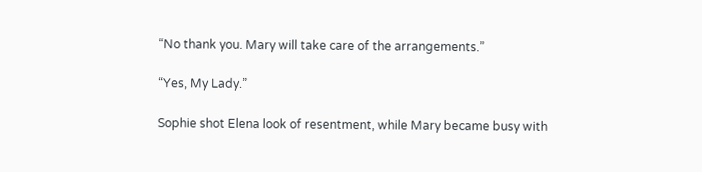“No thank you. Mary will take care of the arrangements.”

“Yes, My Lady.”

Sophie shot Elena look of resentment, while Mary became busy with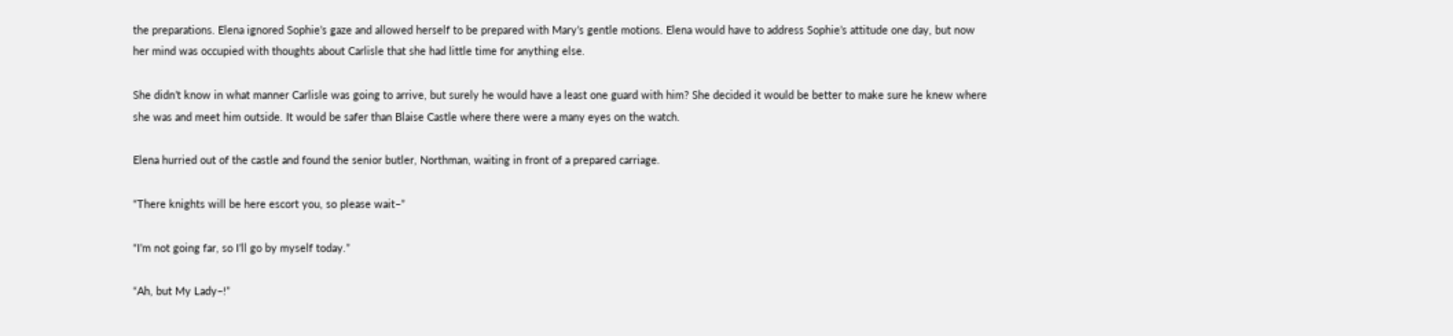the preparations. Elena ignored Sophie’s gaze and allowed herself to be prepared with Mary’s gentle motions. Elena would have to address Sophie’s attitude one day, but now her mind was occupied with thoughts about Carlisle that she had little time for anything else.

She didn’t know in what manner Carlisle was going to arrive, but surely he would have a least one guard with him? She decided it would be better to make sure he knew where she was and meet him outside. It would be safer than Blaise Castle where there were a many eyes on the watch.

Elena hurried out of the castle and found the senior butler, Northman, waiting in front of a prepared carriage.

“There knights will be here escort you, so please wait–”

“I’m not going far, so I’ll go by myself today.”

“Ah, but My Lady–!”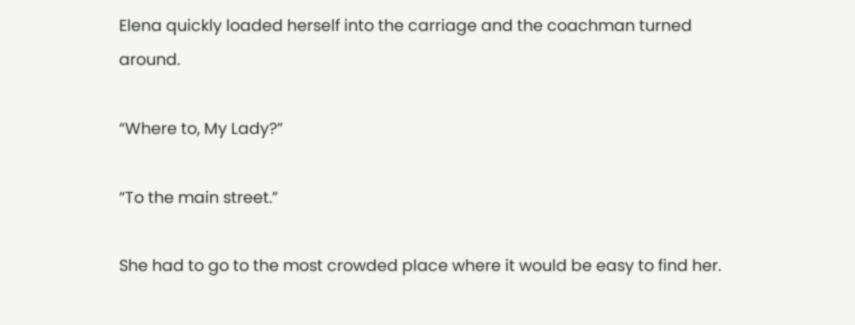Elena quickly loaded herself into the carriage and the coachman turned around.

“Where to, My Lady?”

“To the main street.”

She had to go to the most crowded place where it would be easy to find her.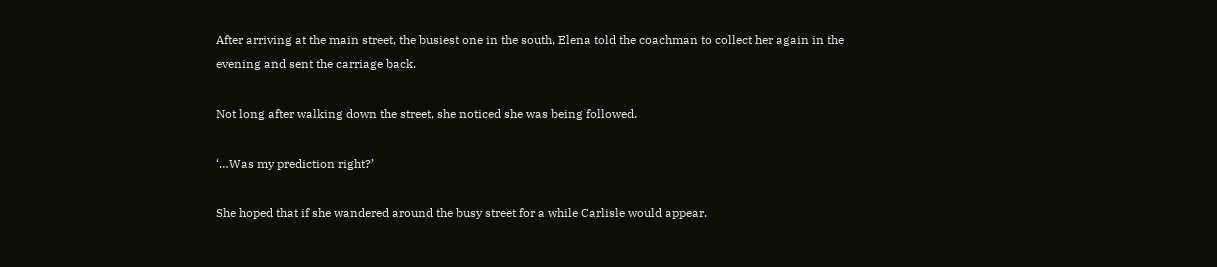After arriving at the main street, the busiest one in the south, Elena told the coachman to collect her again in the evening and sent the carriage back.

Not long after walking down the street, she noticed she was being followed.

‘…Was my prediction right?’

She hoped that if she wandered around the busy street for a while Carlisle would appear.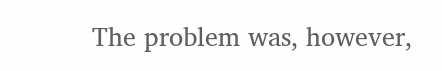The problem was, however,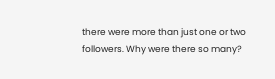there were more than just one or two followers. Why were there so many?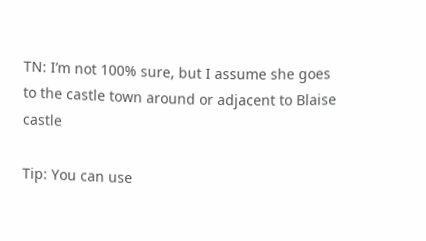TN: I’m not 100% sure, but I assume she goes to the castle town around or adjacent to Blaise castle

Tip: You can use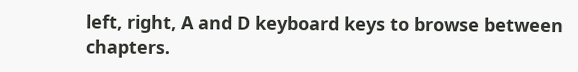left, right, A and D keyboard keys to browse between chapters.